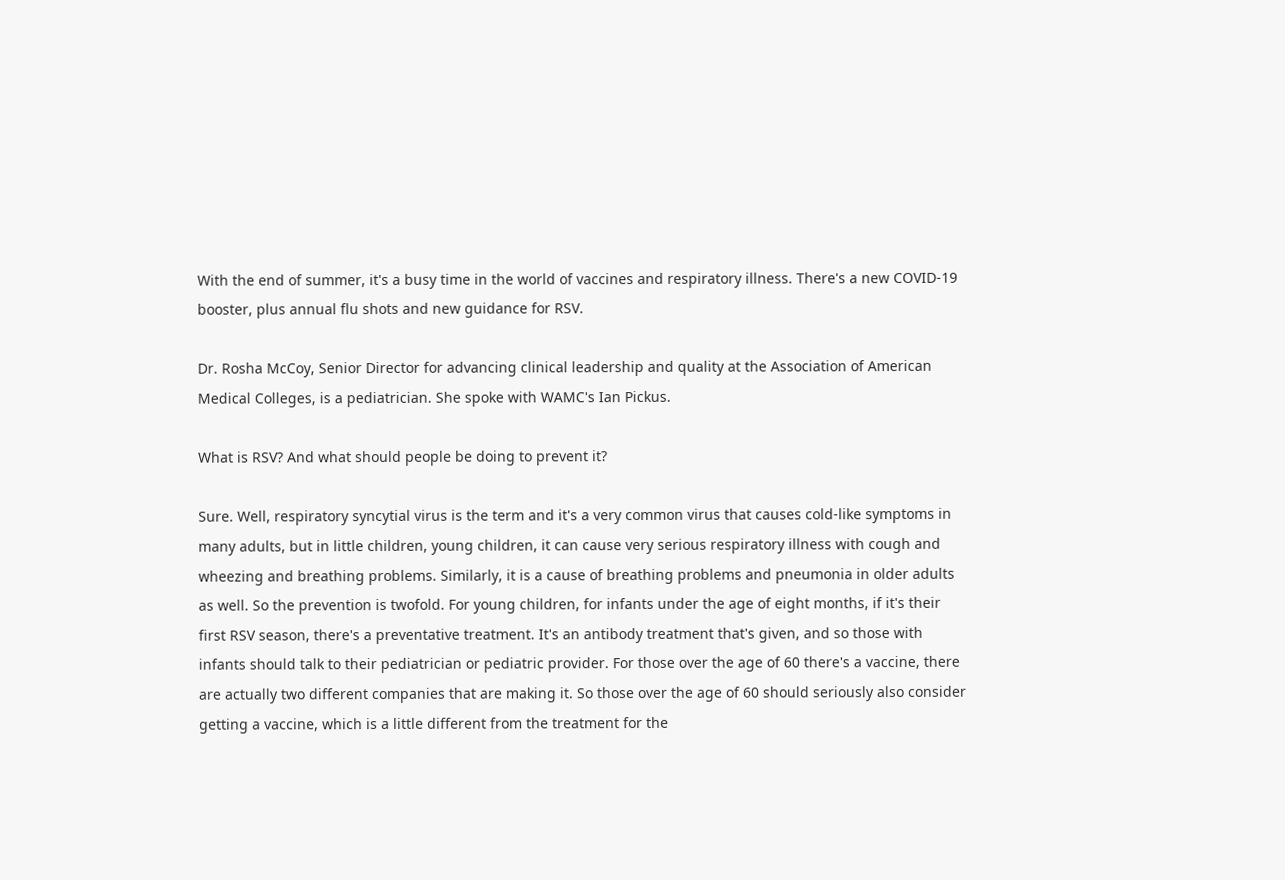With the end of summer, it's a busy time in the world of vaccines and respiratory illness. There's a new COVID-19 booster, plus annual flu shots and new guidance for RSV.

Dr. Rosha McCoy, Senior Director for advancing clinical leadership and quality at the Association of American Medical Colleges, is a pediatrician. She spoke with WAMC's Ian Pickus.

What is RSV? And what should people be doing to prevent it?

Sure. Well, respiratory syncytial virus is the term and it's a very common virus that causes cold-like symptoms in many adults, but in little children, young children, it can cause very serious respiratory illness with cough and wheezing and breathing problems. Similarly, it is a cause of breathing problems and pneumonia in older adults as well. So the prevention is twofold. For young children, for infants under the age of eight months, if it's their first RSV season, there's a preventative treatment. It's an antibody treatment that's given, and so those with infants should talk to their pediatrician or pediatric provider. For those over the age of 60 there's a vaccine, there are actually two different companies that are making it. So those over the age of 60 should seriously also consider getting a vaccine, which is a little different from the treatment for the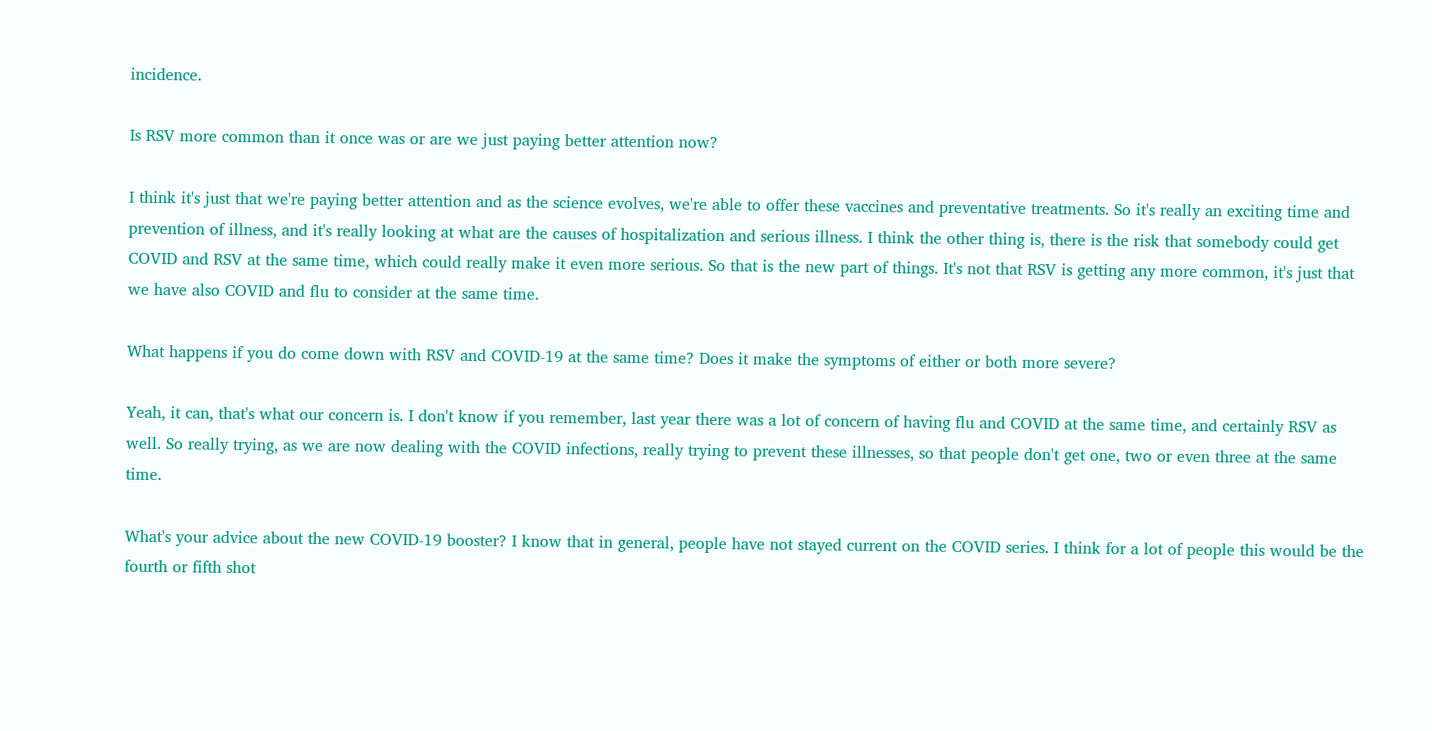incidence.

Is RSV more common than it once was or are we just paying better attention now?

I think it's just that we're paying better attention and as the science evolves, we're able to offer these vaccines and preventative treatments. So it's really an exciting time and prevention of illness, and it's really looking at what are the causes of hospitalization and serious illness. I think the other thing is, there is the risk that somebody could get COVID and RSV at the same time, which could really make it even more serious. So that is the new part of things. It's not that RSV is getting any more common, it's just that we have also COVID and flu to consider at the same time.

What happens if you do come down with RSV and COVID-19 at the same time? Does it make the symptoms of either or both more severe?

Yeah, it can, that's what our concern is. I don't know if you remember, last year there was a lot of concern of having flu and COVID at the same time, and certainly RSV as well. So really trying, as we are now dealing with the COVID infections, really trying to prevent these illnesses, so that people don't get one, two or even three at the same time.

What's your advice about the new COVID-19 booster? I know that in general, people have not stayed current on the COVID series. I think for a lot of people this would be the fourth or fifth shot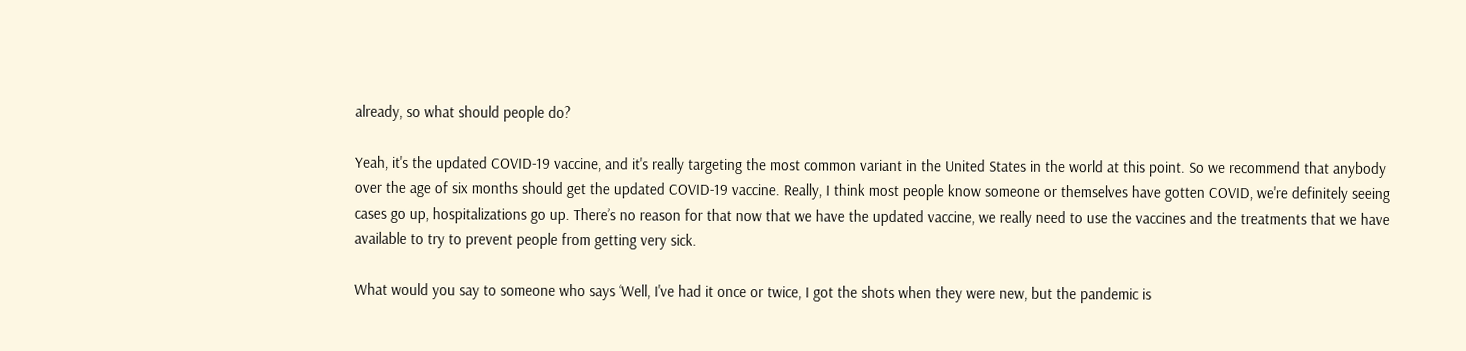already, so what should people do?

Yeah, it's the updated COVID-19 vaccine, and it's really targeting the most common variant in the United States in the world at this point. So we recommend that anybody over the age of six months should get the updated COVID-19 vaccine. Really, I think most people know someone or themselves have gotten COVID, we're definitely seeing cases go up, hospitalizations go up. There’s no reason for that now that we have the updated vaccine, we really need to use the vaccines and the treatments that we have available to try to prevent people from getting very sick.

What would you say to someone who says ‘Well, I've had it once or twice, I got the shots when they were new, but the pandemic is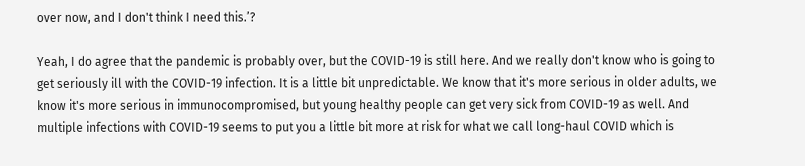over now, and I don't think I need this.’?

Yeah, I do agree that the pandemic is probably over, but the COVID-19 is still here. And we really don't know who is going to get seriously ill with the COVID-19 infection. It is a little bit unpredictable. We know that it's more serious in older adults, we know it's more serious in immunocompromised, but young healthy people can get very sick from COVID-19 as well. And multiple infections with COVID-19 seems to put you a little bit more at risk for what we call long-haul COVID which is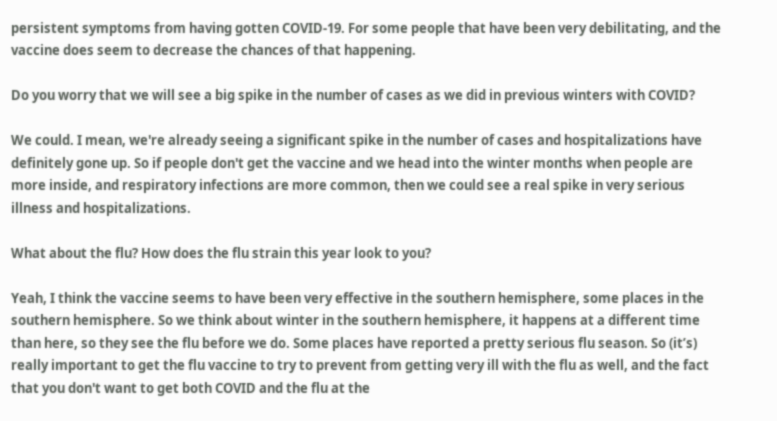persistent symptoms from having gotten COVID-19. For some people that have been very debilitating, and the vaccine does seem to decrease the chances of that happening.

Do you worry that we will see a big spike in the number of cases as we did in previous winters with COVID?

We could. I mean, we're already seeing a significant spike in the number of cases and hospitalizations have definitely gone up. So if people don't get the vaccine and we head into the winter months when people are more inside, and respiratory infections are more common, then we could see a real spike in very serious illness and hospitalizations.

What about the flu? How does the flu strain this year look to you?

Yeah, I think the vaccine seems to have been very effective in the southern hemisphere, some places in the southern hemisphere. So we think about winter in the southern hemisphere, it happens at a different time than here, so they see the flu before we do. Some places have reported a pretty serious flu season. So (it’s) really important to get the flu vaccine to try to prevent from getting very ill with the flu as well, and the fact that you don't want to get both COVID and the flu at the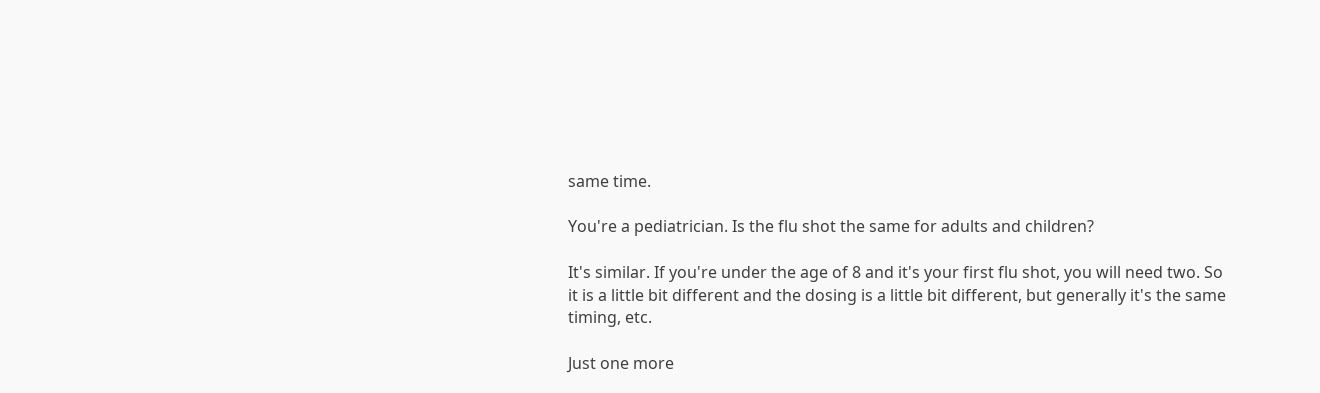same time.

You're a pediatrician. Is the flu shot the same for adults and children?

It's similar. If you're under the age of 8 and it's your first flu shot, you will need two. So it is a little bit different and the dosing is a little bit different, but generally it's the same timing, etc.

Just one more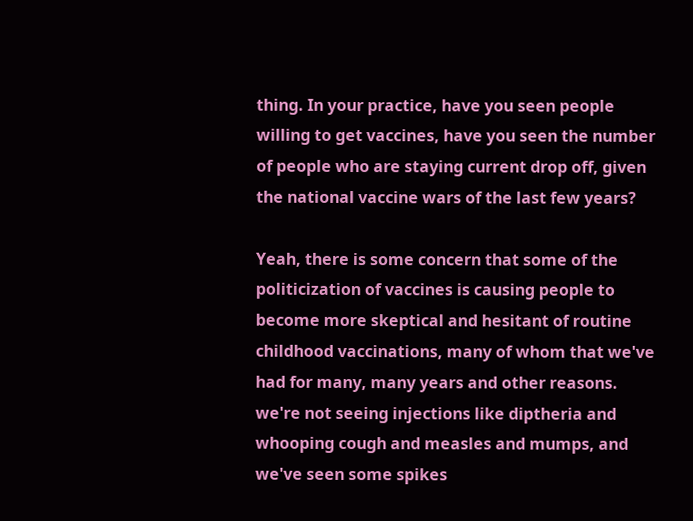thing. In your practice, have you seen people willing to get vaccines, have you seen the number of people who are staying current drop off, given the national vaccine wars of the last few years?

Yeah, there is some concern that some of the politicization of vaccines is causing people to become more skeptical and hesitant of routine childhood vaccinations, many of whom that we've had for many, many years and other reasons. we're not seeing injections like diptheria and whooping cough and measles and mumps, and we've seen some spikes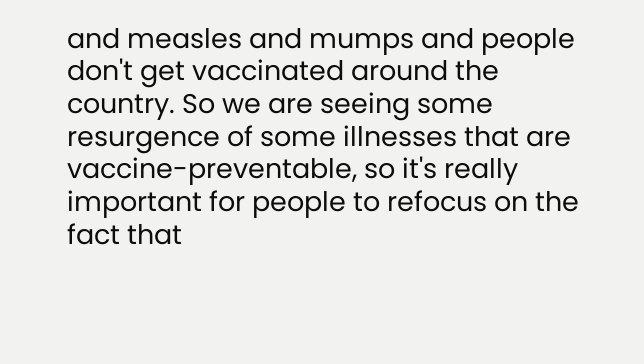and measles and mumps and people don't get vaccinated around the country. So we are seeing some resurgence of some illnesses that are vaccine-preventable, so it's really important for people to refocus on the fact that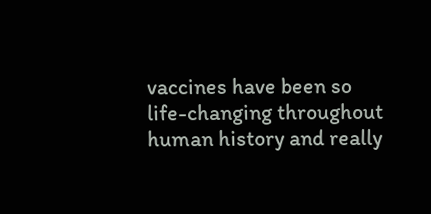vaccines have been so life-changing throughout human history and really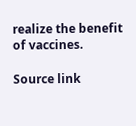realize the benefit of vaccines.

Source link